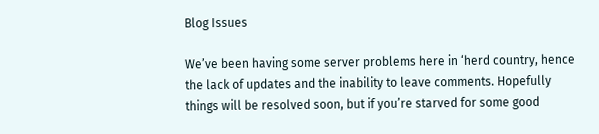Blog Issues

We’ve been having some server problems here in ‘herd country, hence the lack of updates and the inability to leave comments. Hopefully things will be resolved soon, but if you’re starved for some good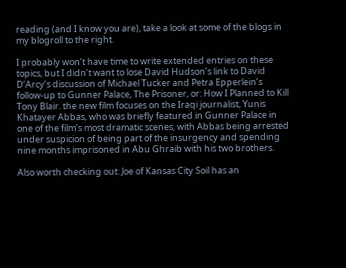reading (and I know you are), take a look at some of the blogs in my blogroll to the right.

I probably won’t have time to write extended entries on these topics, but I didn’t want to lose David Hudson’s link to David D’Arcy’s discussion of Michael Tucker and Petra Epperlein’s follow-up to Gunner Palace, The Prisoner, or: How I Planned to Kill Tony Blair. the new film focuses on the Iraqi journalist, Yunis Khatayer Abbas, who was briefly featured in Gunner Palace in one of the film’s most dramatic scenes, with Abbas being arrested under suspicion of being part of the insurgency and spending nine months imprisoned in Abu Ghraib with his two brothers.

Also worth checking out: Joe of Kansas City Soil has an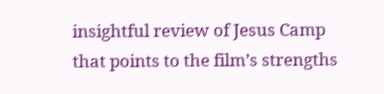insightful review of Jesus Camp that points to the film’s strengths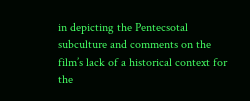in depicting the Pentecsotal subculture and comments on the film’s lack of a historical context for the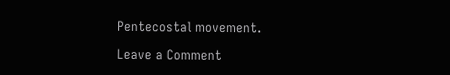Pentecostal movement.

Leave a Comment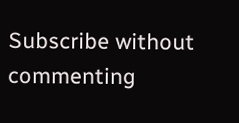Subscribe without commenting